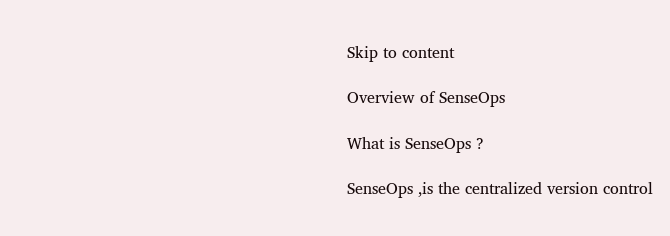Skip to content

Overview of SenseOps

What is SenseOps ?

SenseOps ,is the centralized version control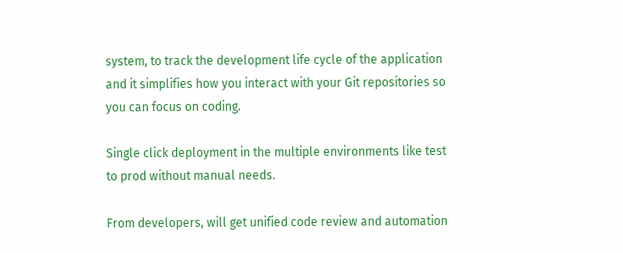system, to track the development life cycle of the application and it simplifies how you interact with your Git repositories so you can focus on coding.

Single click deployment in the multiple environments like test to prod without manual needs.

From developers, will get unified code review and automation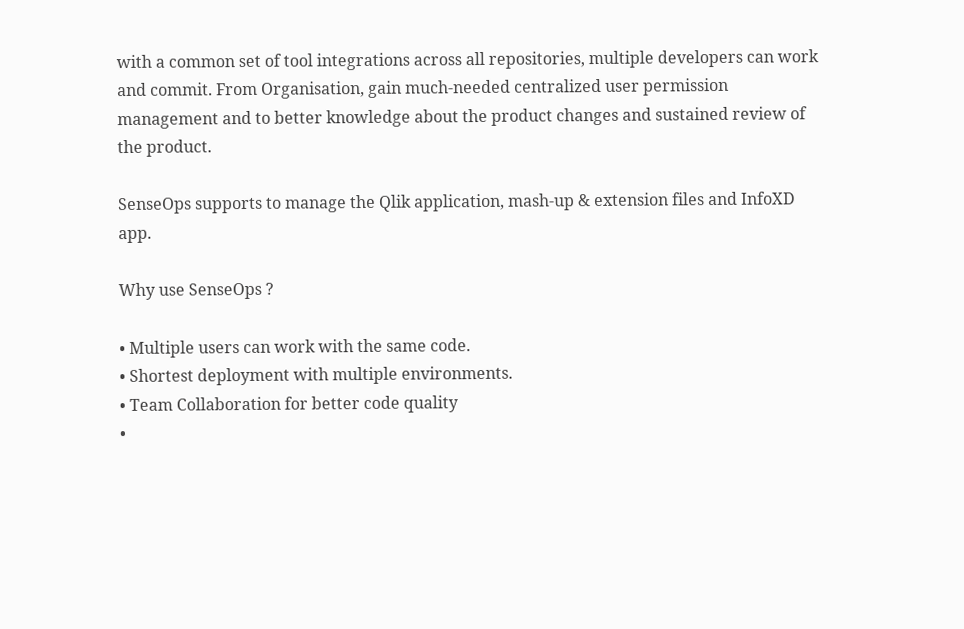with a common set of tool integrations across all repositories, multiple developers can work and commit. From Organisation, gain much-needed centralized user permission management and to better knowledge about the product changes and sustained review of the product.

SenseOps supports to manage the Qlik application, mash-up & extension files and InfoXD app.

Why use SenseOps ?

• Multiple users can work with the same code.
• Shortest deployment with multiple environments.
• Team Collaboration for better code quality
•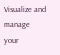Visualize and manage your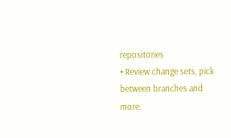repositories
• Review change sets, pick between branches and more.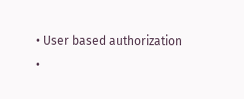• User based authorization
•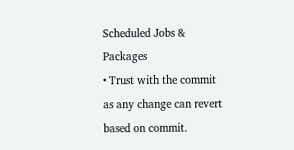Scheduled Jobs & Packages
• Trust with the commit as any change can revert based on commit.